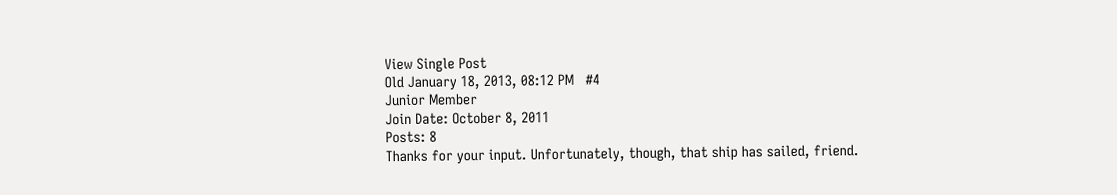View Single Post
Old January 18, 2013, 08:12 PM   #4
Junior Member
Join Date: October 8, 2011
Posts: 8
Thanks for your input. Unfortunately, though, that ship has sailed, friend.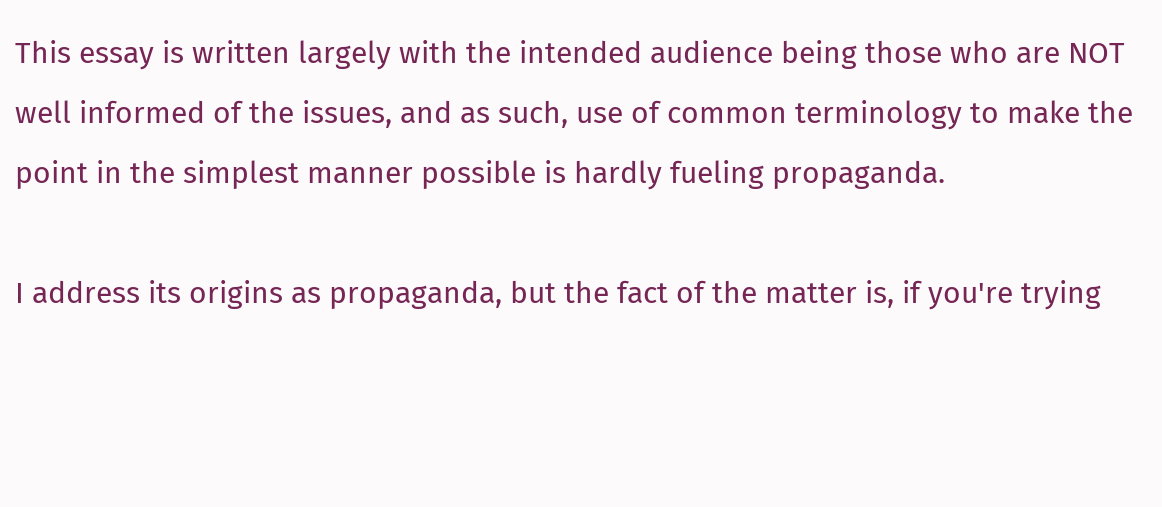This essay is written largely with the intended audience being those who are NOT well informed of the issues, and as such, use of common terminology to make the point in the simplest manner possible is hardly fueling propaganda.

I address its origins as propaganda, but the fact of the matter is, if you're trying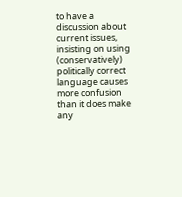to have a discussion about current issues, insisting on using (conservatively) politically correct language causes more confusion than it does make any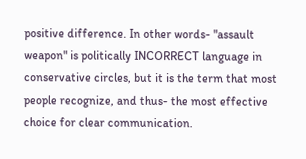positive difference. In other words- "assault weapon" is politically INCORRECT language in conservative circles, but it is the term that most people recognize, and thus- the most effective choice for clear communication.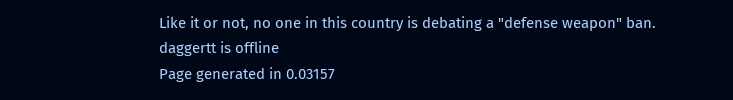Like it or not, no one in this country is debating a "defense weapon" ban.
daggertt is offline
Page generated in 0.03157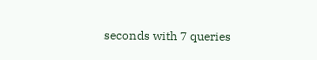seconds with 7 queries